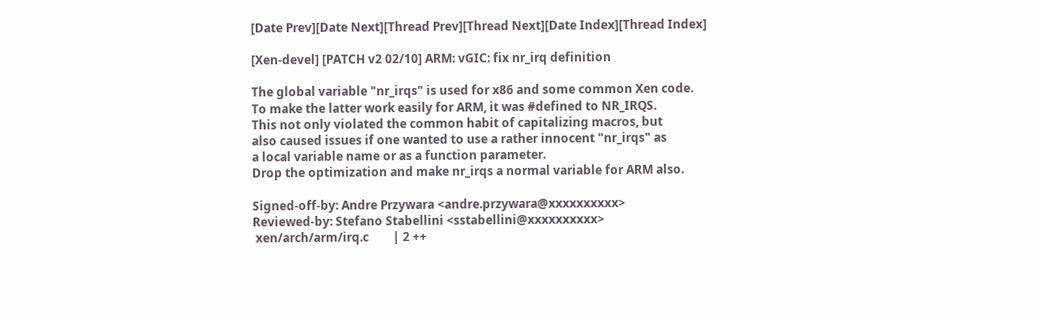[Date Prev][Date Next][Thread Prev][Thread Next][Date Index][Thread Index]

[Xen-devel] [PATCH v2 02/10] ARM: vGIC: fix nr_irq definition

The global variable "nr_irqs" is used for x86 and some common Xen code.
To make the latter work easily for ARM, it was #defined to NR_IRQS.
This not only violated the common habit of capitalizing macros, but
also caused issues if one wanted to use a rather innocent "nr_irqs" as
a local variable name or as a function parameter.
Drop the optimization and make nr_irqs a normal variable for ARM also.

Signed-off-by: Andre Przywara <andre.przywara@xxxxxxxxxx>
Reviewed-by: Stefano Stabellini <sstabellini@xxxxxxxxxx>
 xen/arch/arm/irq.c        | 2 ++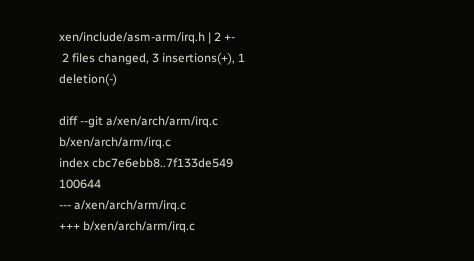xen/include/asm-arm/irq.h | 2 +-
 2 files changed, 3 insertions(+), 1 deletion(-)

diff --git a/xen/arch/arm/irq.c b/xen/arch/arm/irq.c
index cbc7e6ebb8..7f133de549 100644
--- a/xen/arch/arm/irq.c
+++ b/xen/arch/arm/irq.c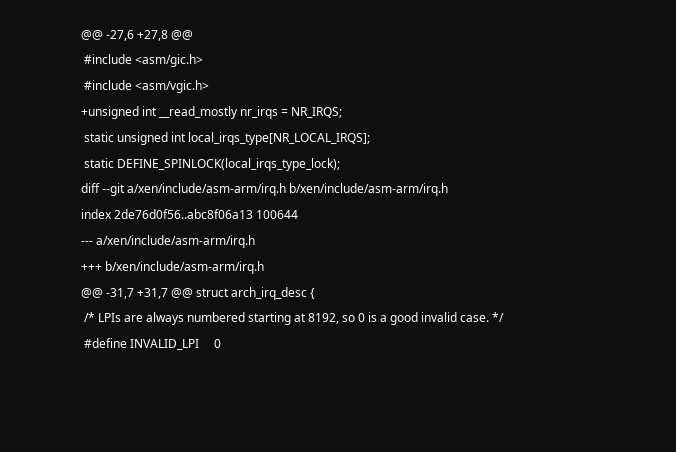@@ -27,6 +27,8 @@
 #include <asm/gic.h>
 #include <asm/vgic.h>
+unsigned int __read_mostly nr_irqs = NR_IRQS;
 static unsigned int local_irqs_type[NR_LOCAL_IRQS];
 static DEFINE_SPINLOCK(local_irqs_type_lock);
diff --git a/xen/include/asm-arm/irq.h b/xen/include/asm-arm/irq.h
index 2de76d0f56..abc8f06a13 100644
--- a/xen/include/asm-arm/irq.h
+++ b/xen/include/asm-arm/irq.h
@@ -31,7 +31,7 @@ struct arch_irq_desc {
 /* LPIs are always numbered starting at 8192, so 0 is a good invalid case. */
 #define INVALID_LPI     0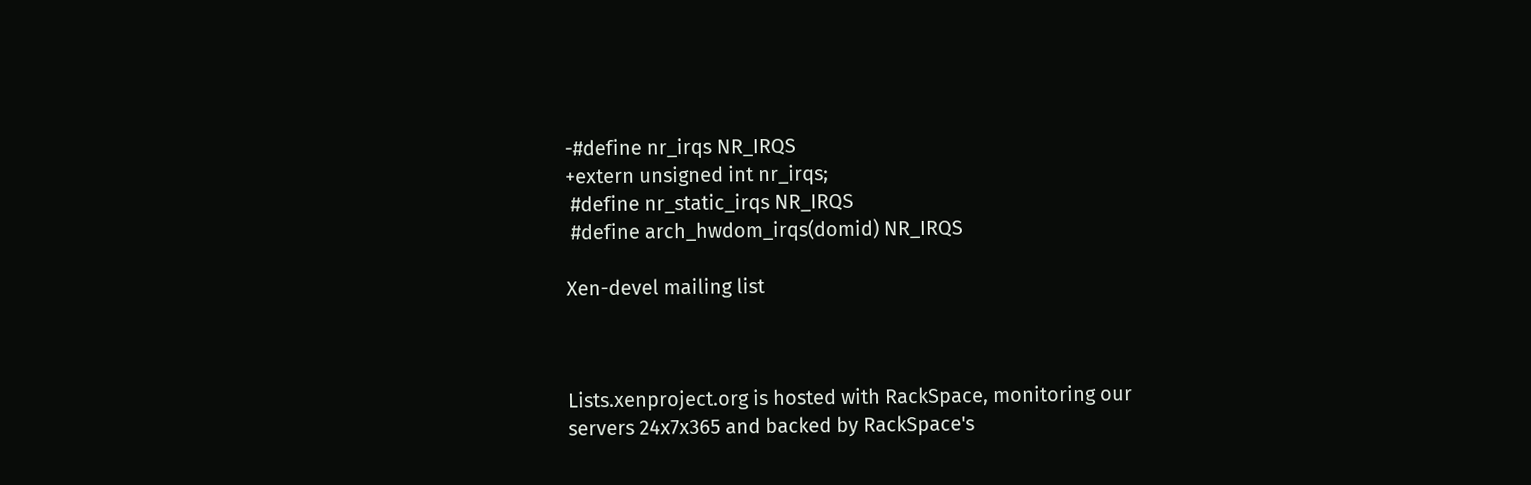-#define nr_irqs NR_IRQS
+extern unsigned int nr_irqs;
 #define nr_static_irqs NR_IRQS
 #define arch_hwdom_irqs(domid) NR_IRQS

Xen-devel mailing list



Lists.xenproject.org is hosted with RackSpace, monitoring our
servers 24x7x365 and backed by RackSpace's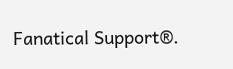Fanatical Support®.